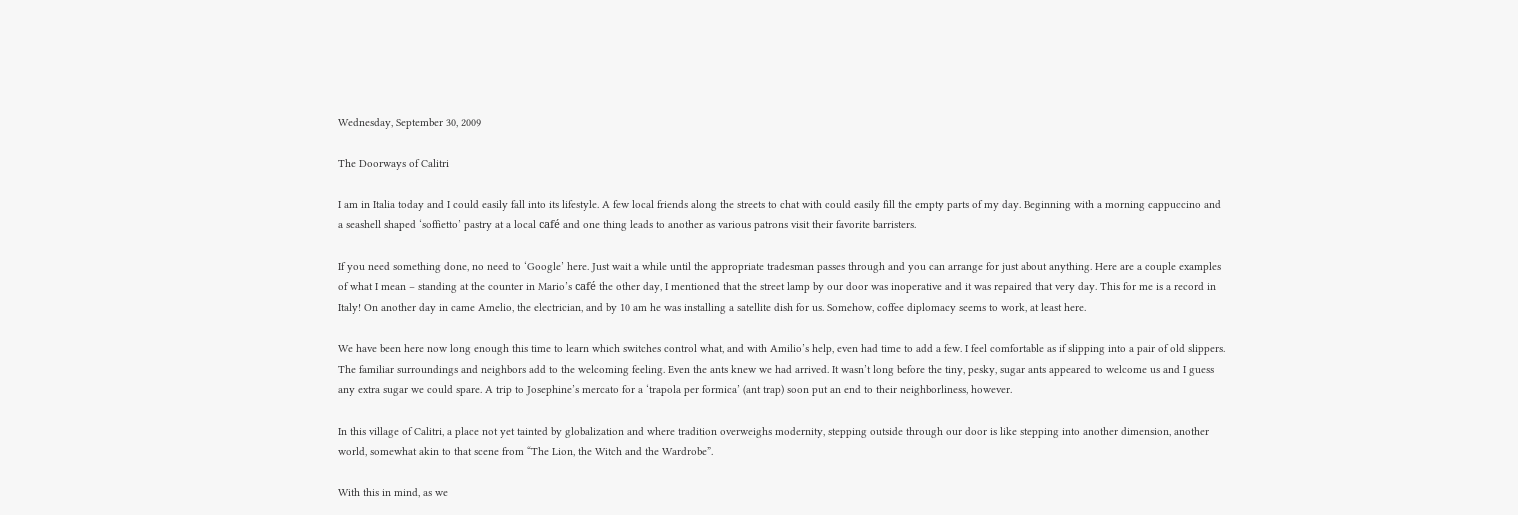Wednesday, September 30, 2009

The Doorways of Calitri

I am in Italia today and I could easily fall into its lifestyle. A few local friends along the streets to chat with could easily fill the empty parts of my day. Beginning with a morning cappuccino and a seashell shaped ‘soffietto’ pastry at a local café and one thing leads to another as various patrons visit their favorite barristers.

If you need something done, no need to ‘Google’ here. Just wait a while until the appropriate tradesman passes through and you can arrange for just about anything. Here are a couple examples of what I mean – standing at the counter in Mario’s café the other day, I mentioned that the street lamp by our door was inoperative and it was repaired that very day. This for me is a record in Italy! On another day in came Amelio, the electrician, and by 10 am he was installing a satellite dish for us. Somehow, coffee diplomacy seems to work, at least here.

We have been here now long enough this time to learn which switches control what, and with Amilio’s help, even had time to add a few. I feel comfortable as if slipping into a pair of old slippers. The familiar surroundings and neighbors add to the welcoming feeling. Even the ants knew we had arrived. It wasn’t long before the tiny, pesky, sugar ants appeared to welcome us and I guess any extra sugar we could spare. A trip to Josephine’s mercato for a ‘trapola per formica’ (ant trap) soon put an end to their neighborliness, however.

In this village of Calitri, a place not yet tainted by globalization and where tradition overweighs modernity, stepping outside through our door is like stepping into another dimension, another world, somewhat akin to that scene from “The Lion, the Witch and the Wardrobe”.

With this in mind, as we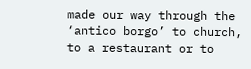made our way through the ‘antico borgo’ to church, to a restaurant or to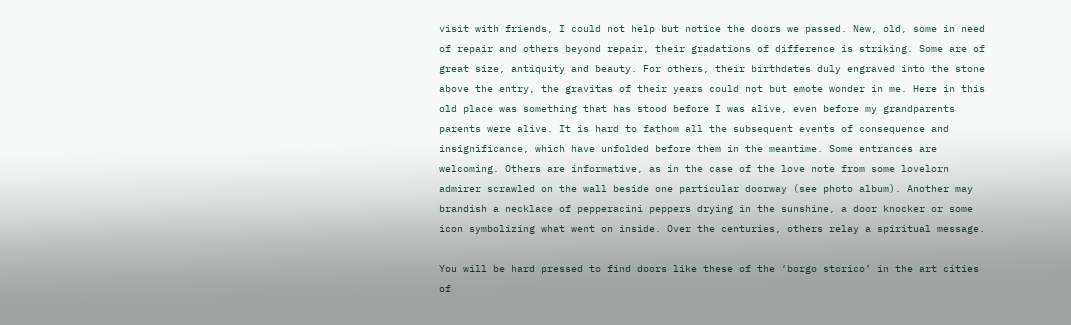visit with friends, I could not help but notice the doors we passed. New, old, some in need of repair and others beyond repair, their gradations of difference is striking. Some are of great size, antiquity and beauty. For others, their birthdates duly engraved into the stone above the entry, the gravitas of their years could not but emote wonder in me. Here in this old place was something that has stood before I was alive, even before my grandparents parents were alive. It is hard to fathom all the subsequent events of consequence and insignificance, which have unfolded before them in the meantime. Some entrances are welcoming. Others are informative, as in the case of the love note from some lovelorn admirer scrawled on the wall beside one particular doorway (see photo album). Another may brandish a necklace of pepperacini peppers drying in the sunshine, a door knocker or some icon symbolizing what went on inside. Over the centuries, others relay a spiritual message.

You will be hard pressed to find doors like these of the ‘borgo storico’ in the art cities of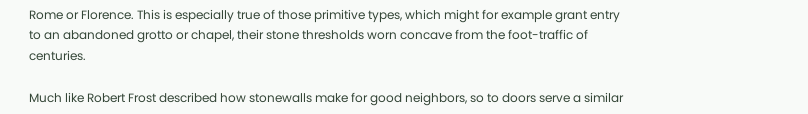Rome or Florence. This is especially true of those primitive types, which might for example grant entry to an abandoned grotto or chapel, their stone thresholds worn concave from the foot-traffic of centuries.

Much like Robert Frost described how stonewalls make for good neighbors, so to doors serve a similar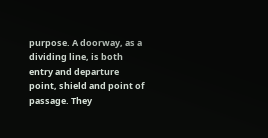purpose. A doorway, as a dividing line, is both entry and departure point, shield and point of passage. They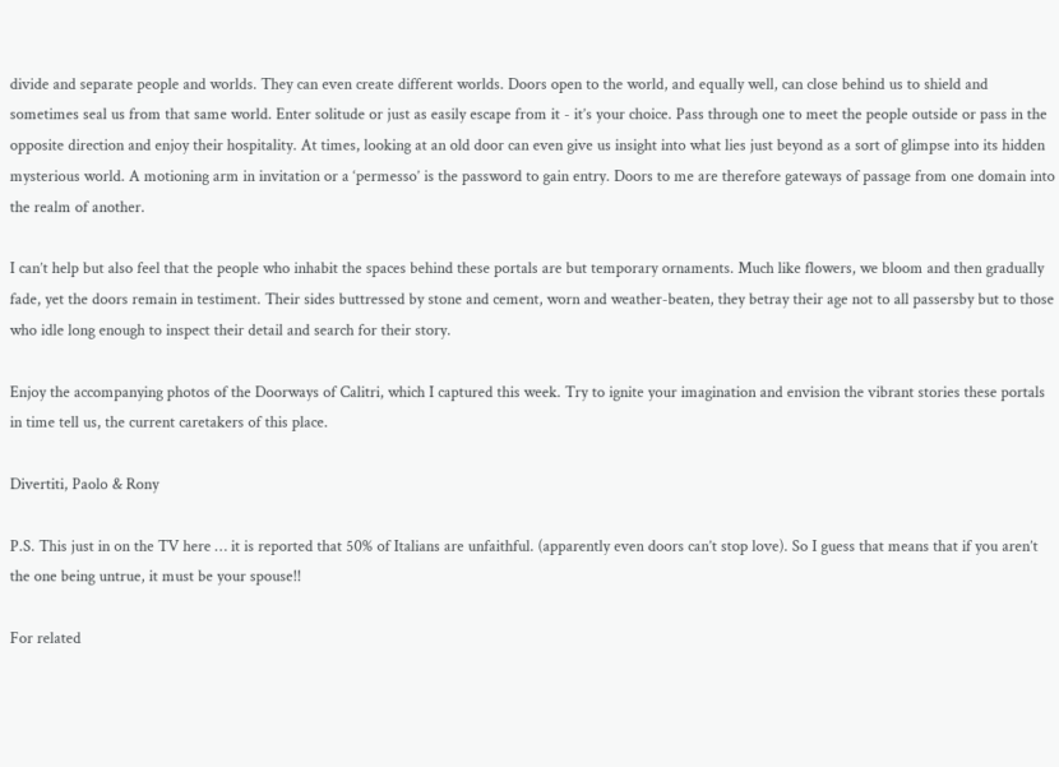divide and separate people and worlds. They can even create different worlds. Doors open to the world, and equally well, can close behind us to shield and sometimes seal us from that same world. Enter solitude or just as easily escape from it - it’s your choice. Pass through one to meet the people outside or pass in the opposite direction and enjoy their hospitality. At times, looking at an old door can even give us insight into what lies just beyond as a sort of glimpse into its hidden mysterious world. A motioning arm in invitation or a ‘permesso’ is the password to gain entry. Doors to me are therefore gateways of passage from one domain into the realm of another.

I can’t help but also feel that the people who inhabit the spaces behind these portals are but temporary ornaments. Much like flowers, we bloom and then gradually fade, yet the doors remain in testiment. Their sides buttressed by stone and cement, worn and weather-beaten, they betray their age not to all passersby but to those who idle long enough to inspect their detail and search for their story.

Enjoy the accompanying photos of the Doorways of Calitri, which I captured this week. Try to ignite your imagination and envision the vibrant stories these portals in time tell us, the current caretakers of this place.

Divertiti, Paolo & Rony

P.S. This just in on the TV here … it is reported that 50% of Italians are unfaithful. (apparently even doors can’t stop love). So I guess that means that if you aren’t the one being untrue, it must be your spouse!!

For related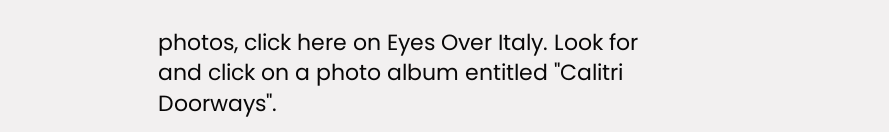photos, click here on Eyes Over Italy. Look for and click on a photo album entitled "Calitri Doorways".